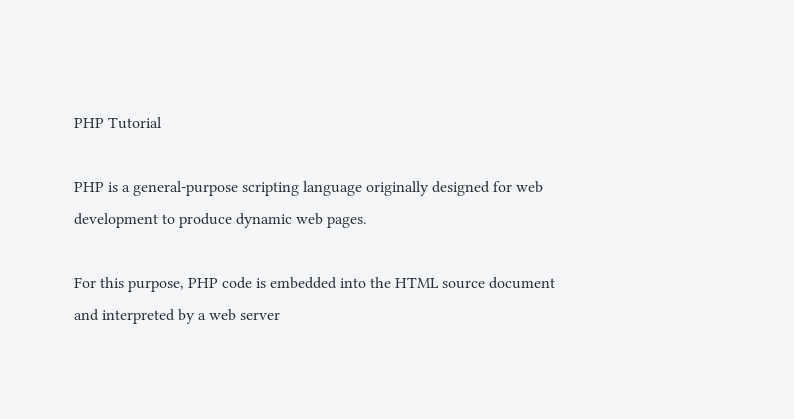PHP Tutorial

PHP is a general-purpose scripting language originally designed for web development to produce dynamic web pages.

For this purpose, PHP code is embedded into the HTML source document and interpreted by a web server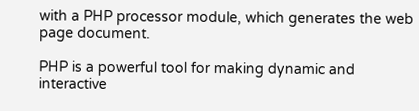with a PHP processor module, which generates the web page document.

PHP is a powerful tool for making dynamic and interactive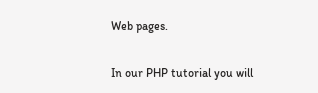Web pages.

In our PHP tutorial you will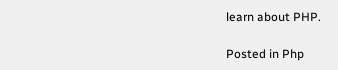learn about PHP.

Posted in Php